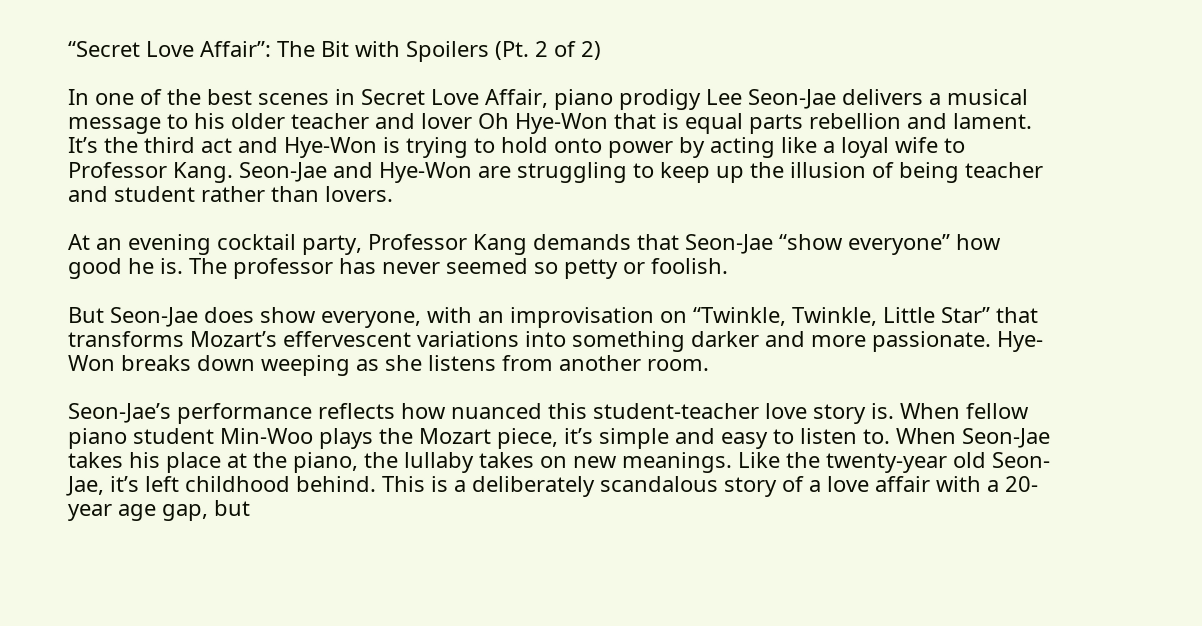“Secret Love Affair”: The Bit with Spoilers (Pt. 2 of 2)

In one of the best scenes in Secret Love Affair, piano prodigy Lee Seon-Jae delivers a musical message to his older teacher and lover Oh Hye-Won that is equal parts rebellion and lament. It’s the third act and Hye-Won is trying to hold onto power by acting like a loyal wife to Professor Kang. Seon-Jae and Hye-Won are struggling to keep up the illusion of being teacher and student rather than lovers.

At an evening cocktail party, Professor Kang demands that Seon-Jae “show everyone” how good he is. The professor has never seemed so petty or foolish.

But Seon-Jae does show everyone, with an improvisation on “Twinkle, Twinkle, Little Star” that transforms Mozart’s effervescent variations into something darker and more passionate. Hye-Won breaks down weeping as she listens from another room.

Seon-Jae’s performance reflects how nuanced this student-teacher love story is. When fellow piano student Min-Woo plays the Mozart piece, it’s simple and easy to listen to. When Seon-Jae takes his place at the piano, the lullaby takes on new meanings. Like the twenty-year old Seon-Jae, it’s left childhood behind. This is a deliberately scandalous story of a love affair with a 20-year age gap, but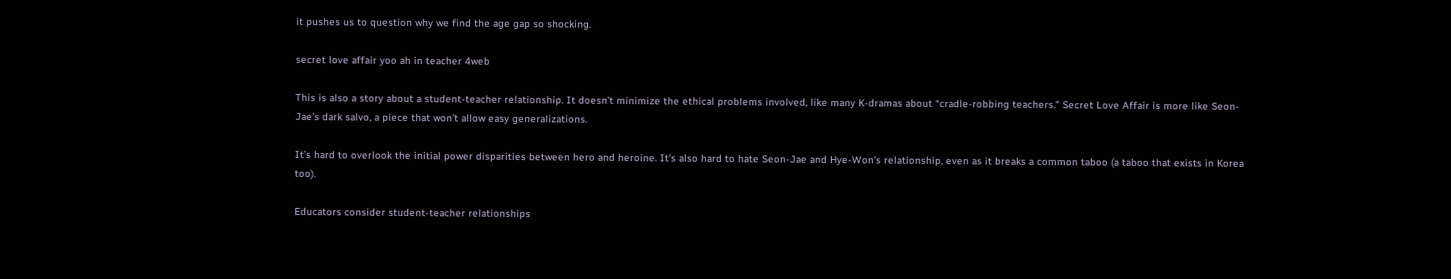it pushes us to question why we find the age gap so shocking.

secret love affair yoo ah in teacher 4web

This is also a story about a student-teacher relationship. It doesn’t minimize the ethical problems involved, like many K-dramas about “cradle-robbing teachers.” Secret Love Affair is more like Seon-Jae’s dark salvo, a piece that won’t allow easy generalizations.

It’s hard to overlook the initial power disparities between hero and heroine. It’s also hard to hate Seon-Jae and Hye-Won’s relationship, even as it breaks a common taboo (a taboo that exists in Korea too).

Educators consider student-teacher relationships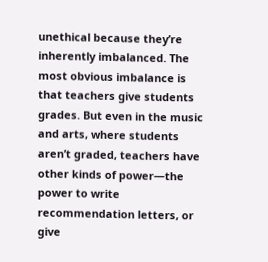unethical because they’re inherently imbalanced. The most obvious imbalance is that teachers give students grades. But even in the music and arts, where students aren’t graded, teachers have other kinds of power—the power to write recommendation letters, or give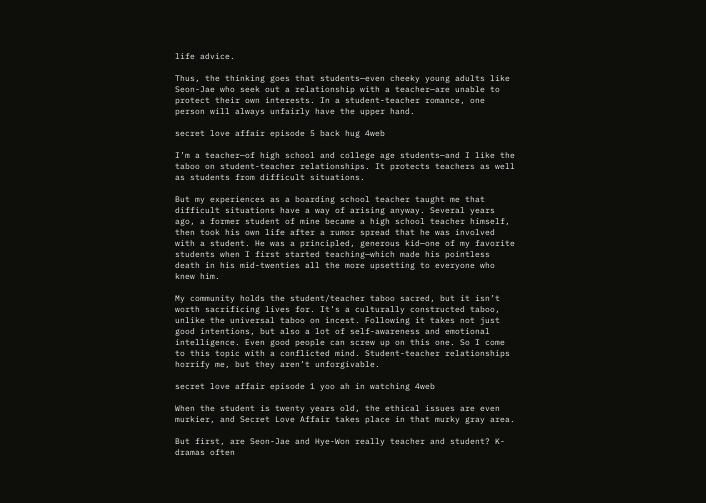life advice.

Thus, the thinking goes that students—even cheeky young adults like Seon-Jae who seek out a relationship with a teacher—are unable to protect their own interests. In a student-teacher romance, one person will always unfairly have the upper hand.

secret love affair episode 5 back hug 4web

I’m a teacher—of high school and college age students—and I like the taboo on student-teacher relationships. It protects teachers as well as students from difficult situations.

But my experiences as a boarding school teacher taught me that difficult situations have a way of arising anyway. Several years ago, a former student of mine became a high school teacher himself, then took his own life after a rumor spread that he was involved with a student. He was a principled, generous kid—one of my favorite students when I first started teaching—which made his pointless death in his mid-twenties all the more upsetting to everyone who knew him.

My community holds the student/teacher taboo sacred, but it isn’t worth sacrificing lives for. It’s a culturally constructed taboo, unlike the universal taboo on incest. Following it takes not just good intentions, but also a lot of self-awareness and emotional intelligence. Even good people can screw up on this one. So I come to this topic with a conflicted mind. Student-teacher relationships horrify me, but they aren’t unforgivable.

secret love affair episode 1 yoo ah in watching 4web

When the student is twenty years old, the ethical issues are even murkier, and Secret Love Affair takes place in that murky gray area.

But first, are Seon-Jae and Hye-Won really teacher and student? K-dramas often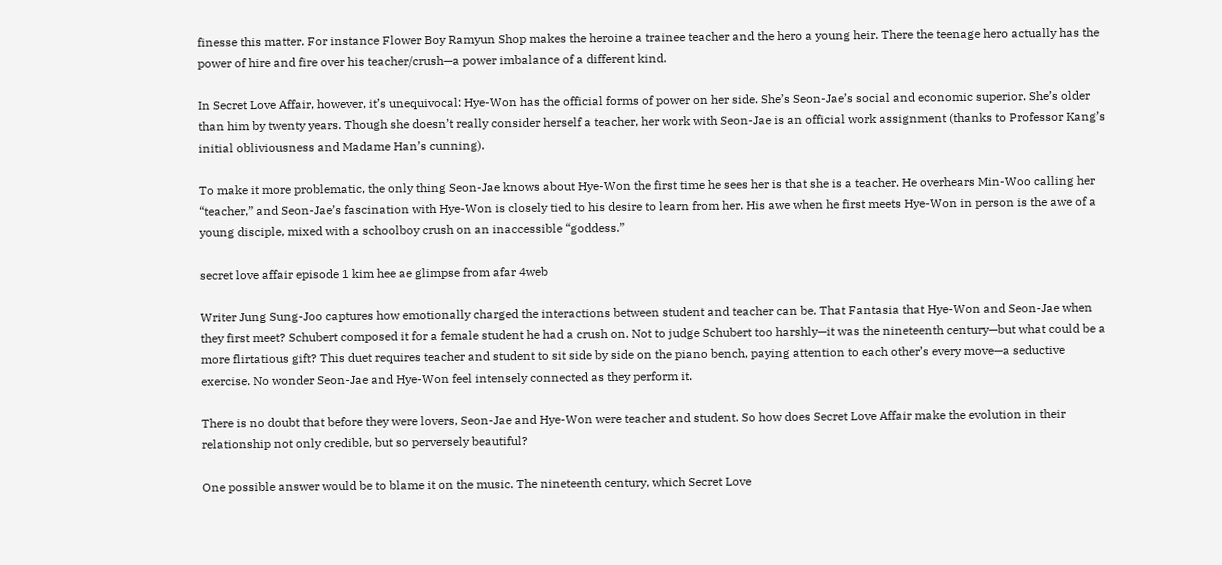finesse this matter. For instance Flower Boy Ramyun Shop makes the heroine a trainee teacher and the hero a young heir. There the teenage hero actually has the power of hire and fire over his teacher/crush—a power imbalance of a different kind.

In Secret Love Affair, however, it’s unequivocal: Hye-Won has the official forms of power on her side. She’s Seon-Jae’s social and economic superior. She’s older than him by twenty years. Though she doesn’t really consider herself a teacher, her work with Seon-Jae is an official work assignment (thanks to Professor Kang’s initial obliviousness and Madame Han’s cunning).

To make it more problematic, the only thing Seon-Jae knows about Hye-Won the first time he sees her is that she is a teacher. He overhears Min-Woo calling her “teacher,” and Seon-Jae’s fascination with Hye-Won is closely tied to his desire to learn from her. His awe when he first meets Hye-Won in person is the awe of a young disciple, mixed with a schoolboy crush on an inaccessible “goddess.”

secret love affair episode 1 kim hee ae glimpse from afar 4web

Writer Jung Sung-Joo captures how emotionally charged the interactions between student and teacher can be. That Fantasia that Hye-Won and Seon-Jae when they first meet? Schubert composed it for a female student he had a crush on. Not to judge Schubert too harshly—it was the nineteenth century—but what could be a more flirtatious gift? This duet requires teacher and student to sit side by side on the piano bench, paying attention to each other’s every move—a seductive exercise. No wonder Seon-Jae and Hye-Won feel intensely connected as they perform it.

There is no doubt that before they were lovers, Seon-Jae and Hye-Won were teacher and student. So how does Secret Love Affair make the evolution in their relationship not only credible, but so perversely beautiful?

One possible answer would be to blame it on the music. The nineteenth century, which Secret Love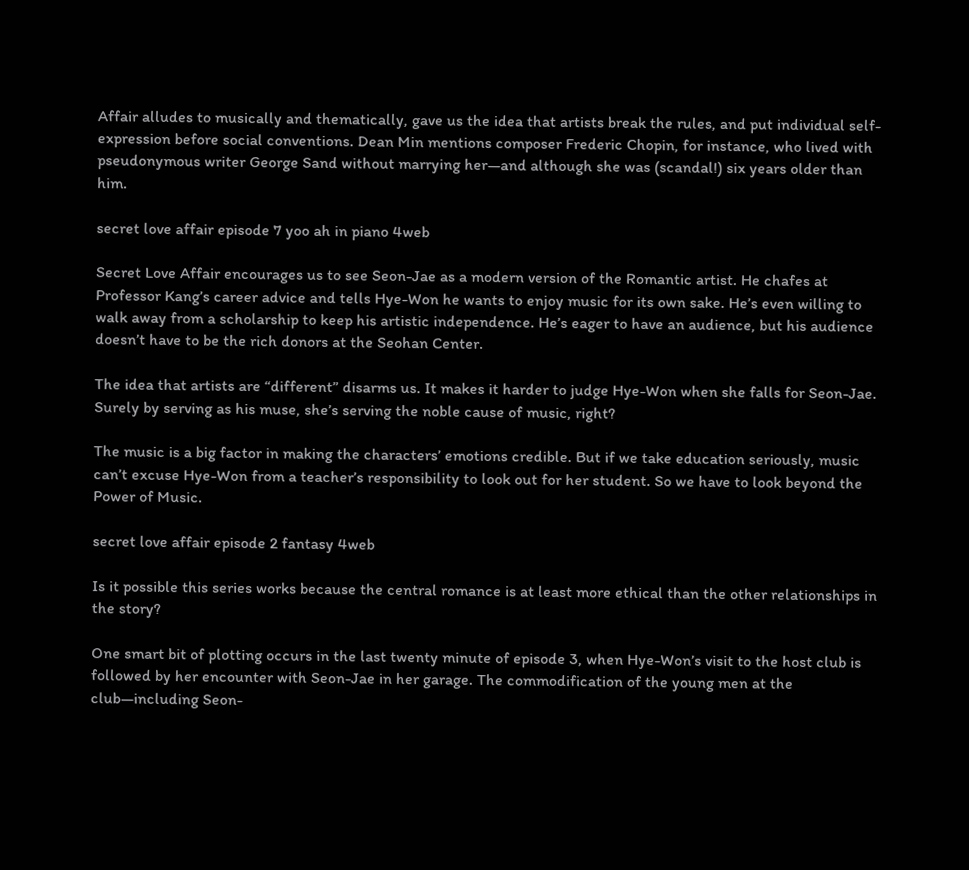Affair alludes to musically and thematically, gave us the idea that artists break the rules, and put individual self-expression before social conventions. Dean Min mentions composer Frederic Chopin, for instance, who lived with pseudonymous writer George Sand without marrying her—and although she was (scandal!) six years older than him.

secret love affair episode 7 yoo ah in piano 4web

Secret Love Affair encourages us to see Seon-Jae as a modern version of the Romantic artist. He chafes at Professor Kang’s career advice and tells Hye-Won he wants to enjoy music for its own sake. He’s even willing to walk away from a scholarship to keep his artistic independence. He’s eager to have an audience, but his audience doesn’t have to be the rich donors at the Seohan Center.

The idea that artists are “different” disarms us. It makes it harder to judge Hye-Won when she falls for Seon-Jae. Surely by serving as his muse, she’s serving the noble cause of music, right?

The music is a big factor in making the characters’ emotions credible. But if we take education seriously, music can’t excuse Hye-Won from a teacher’s responsibility to look out for her student. So we have to look beyond the Power of Music.

secret love affair episode 2 fantasy 4web

Is it possible this series works because the central romance is at least more ethical than the other relationships in the story?

One smart bit of plotting occurs in the last twenty minute of episode 3, when Hye-Won’s visit to the host club is followed by her encounter with Seon-Jae in her garage. The commodification of the young men at the club—including Seon-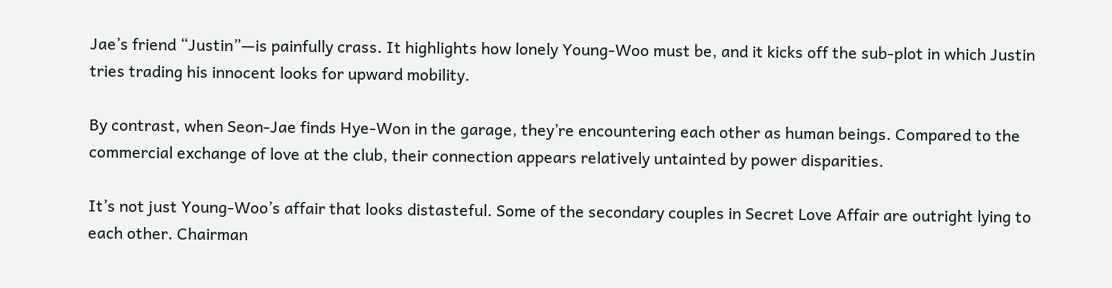Jae’s friend “Justin”—is painfully crass. It highlights how lonely Young-Woo must be, and it kicks off the sub-plot in which Justin tries trading his innocent looks for upward mobility.

By contrast, when Seon-Jae finds Hye-Won in the garage, they’re encountering each other as human beings. Compared to the commercial exchange of love at the club, their connection appears relatively untainted by power disparities.

It’s not just Young-Woo’s affair that looks distasteful. Some of the secondary couples in Secret Love Affair are outright lying to each other. Chairman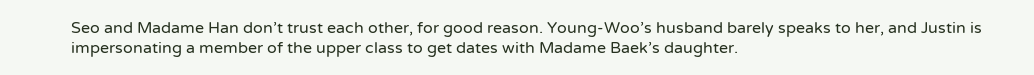Seo and Madame Han don’t trust each other, for good reason. Young-Woo’s husband barely speaks to her, and Justin is impersonating a member of the upper class to get dates with Madame Baek’s daughter.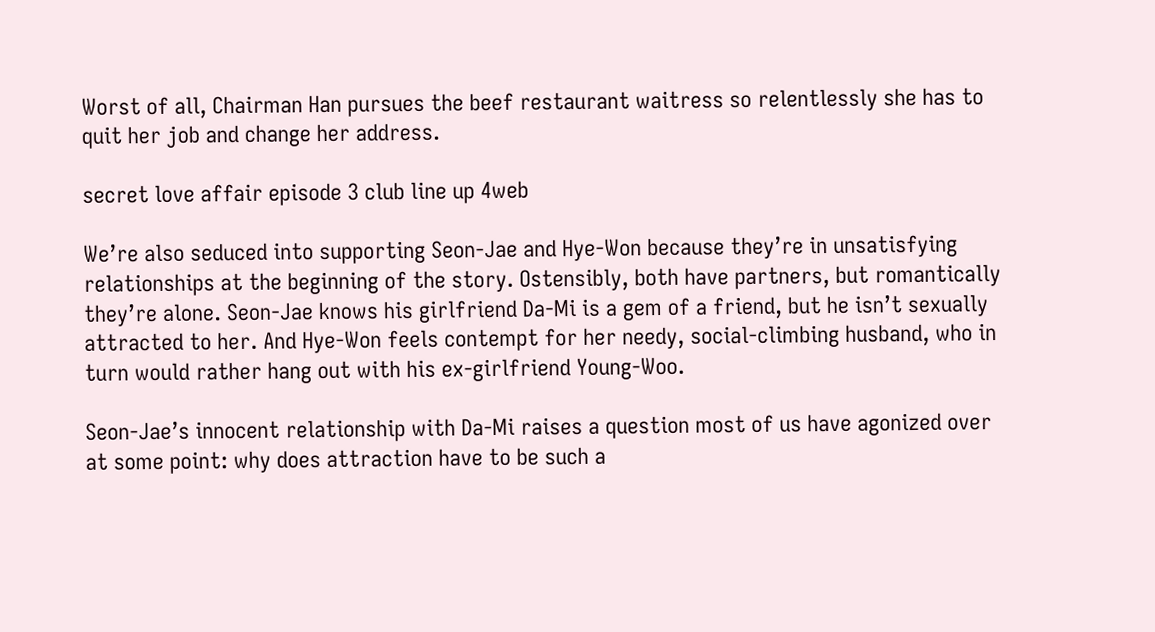Worst of all, Chairman Han pursues the beef restaurant waitress so relentlessly she has to quit her job and change her address.

secret love affair episode 3 club line up 4web

We’re also seduced into supporting Seon-Jae and Hye-Won because they’re in unsatisfying relationships at the beginning of the story. Ostensibly, both have partners, but romantically they’re alone. Seon-Jae knows his girlfriend Da-Mi is a gem of a friend, but he isn’t sexually attracted to her. And Hye-Won feels contempt for her needy, social-climbing husband, who in turn would rather hang out with his ex-girlfriend Young-Woo.

Seon-Jae’s innocent relationship with Da-Mi raises a question most of us have agonized over at some point: why does attraction have to be such a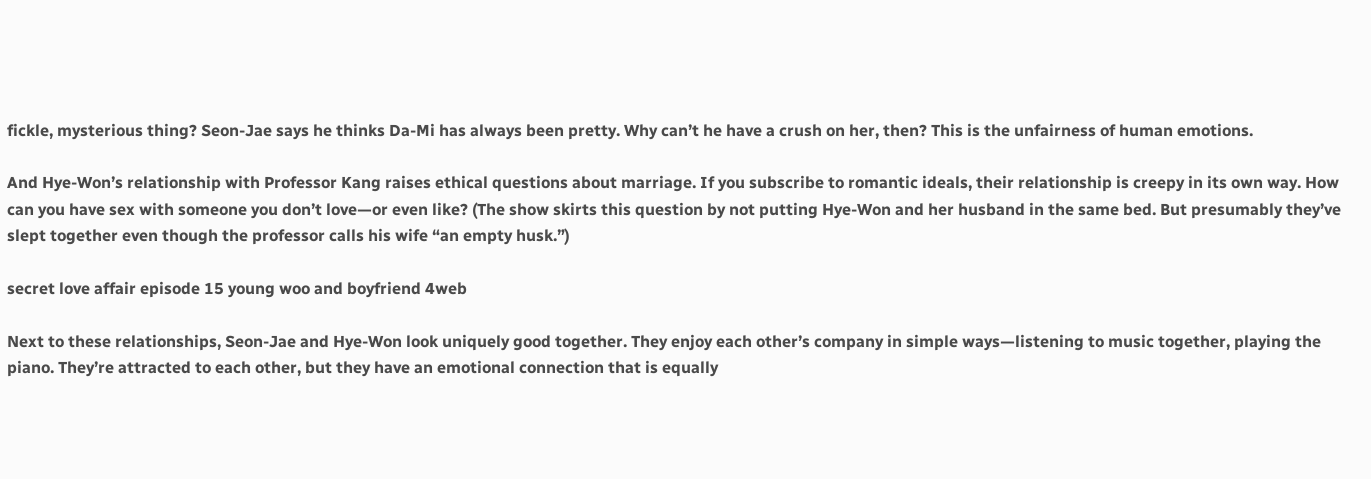fickle, mysterious thing? Seon-Jae says he thinks Da-Mi has always been pretty. Why can’t he have a crush on her, then? This is the unfairness of human emotions.

And Hye-Won’s relationship with Professor Kang raises ethical questions about marriage. If you subscribe to romantic ideals, their relationship is creepy in its own way. How can you have sex with someone you don’t love—or even like? (The show skirts this question by not putting Hye-Won and her husband in the same bed. But presumably they’ve slept together even though the professor calls his wife “an empty husk.”)

secret love affair episode 15 young woo and boyfriend 4web

Next to these relationships, Seon-Jae and Hye-Won look uniquely good together. They enjoy each other’s company in simple ways—listening to music together, playing the piano. They’re attracted to each other, but they have an emotional connection that is equally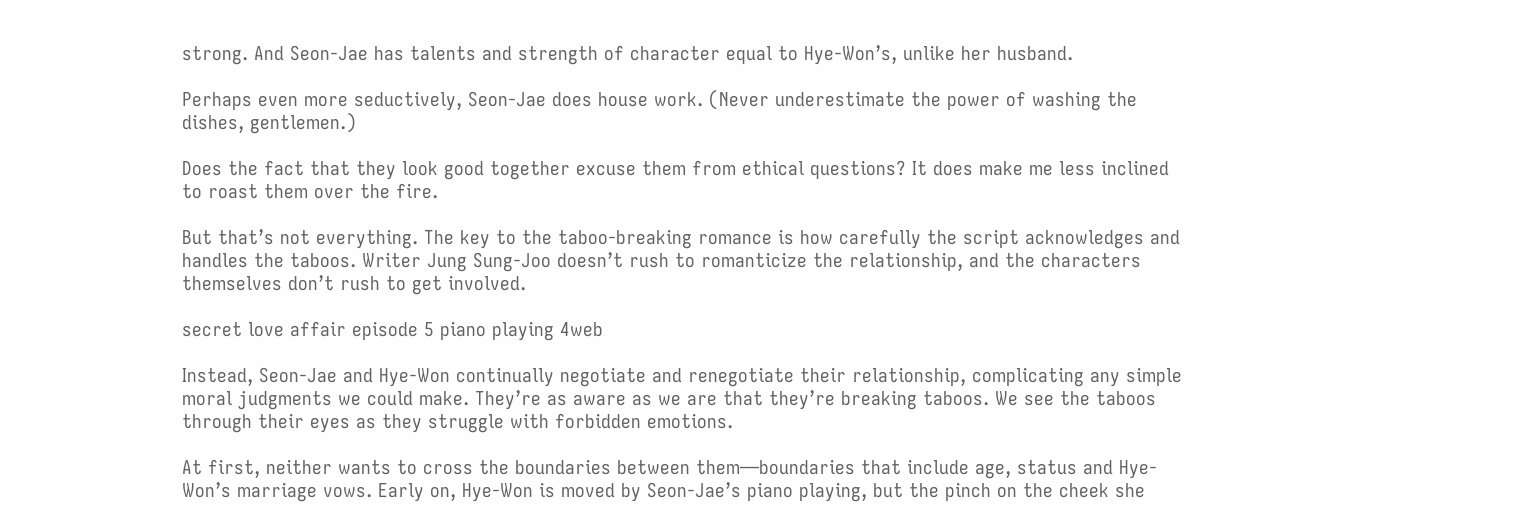strong. And Seon-Jae has talents and strength of character equal to Hye-Won’s, unlike her husband.

Perhaps even more seductively, Seon-Jae does house work. (Never underestimate the power of washing the dishes, gentlemen.)

Does the fact that they look good together excuse them from ethical questions? It does make me less inclined to roast them over the fire.

But that’s not everything. The key to the taboo-breaking romance is how carefully the script acknowledges and handles the taboos. Writer Jung Sung-Joo doesn’t rush to romanticize the relationship, and the characters themselves don’t rush to get involved.

secret love affair episode 5 piano playing 4web

Instead, Seon-Jae and Hye-Won continually negotiate and renegotiate their relationship, complicating any simple moral judgments we could make. They’re as aware as we are that they’re breaking taboos. We see the taboos through their eyes as they struggle with forbidden emotions.

At first, neither wants to cross the boundaries between them—boundaries that include age, status and Hye-Won’s marriage vows. Early on, Hye-Won is moved by Seon-Jae’s piano playing, but the pinch on the cheek she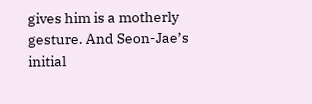gives him is a motherly gesture. And Seon-Jae’s initial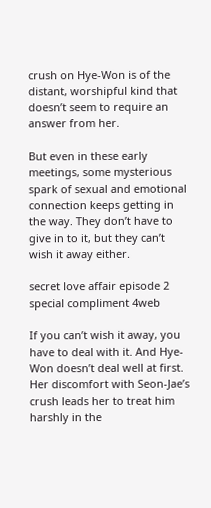crush on Hye-Won is of the distant, worshipful kind that doesn’t seem to require an answer from her.

But even in these early meetings, some mysterious spark of sexual and emotional connection keeps getting in the way. They don’t have to give in to it, but they can’t wish it away either.

secret love affair episode 2 special compliment 4web

If you can’t wish it away, you have to deal with it. And Hye-Won doesn’t deal well at first. Her discomfort with Seon-Jae’s crush leads her to treat him harshly in the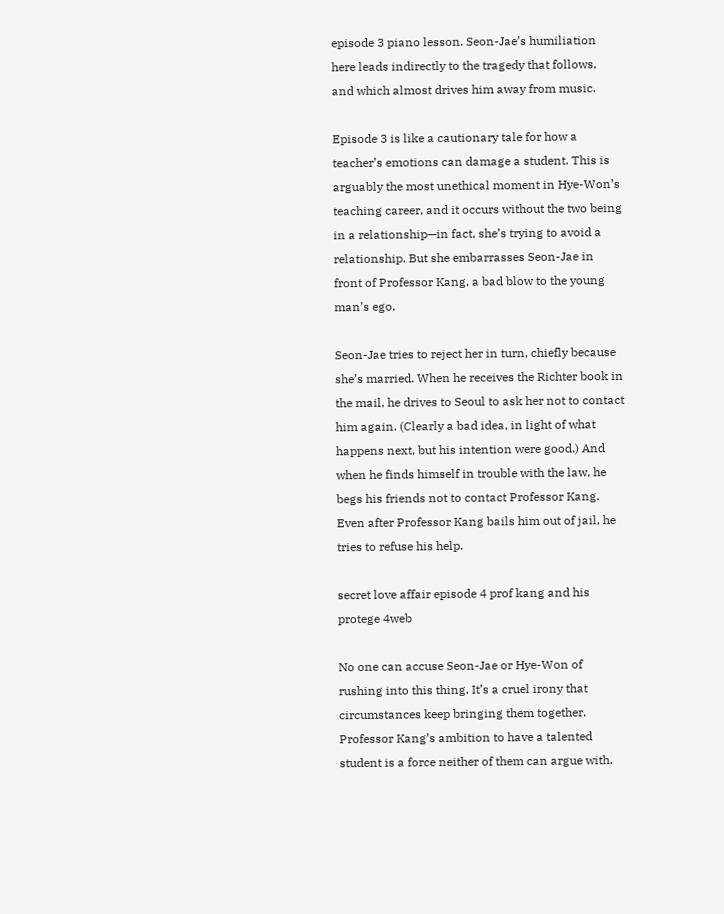episode 3 piano lesson. Seon-Jae’s humiliation here leads indirectly to the tragedy that follows, and which almost drives him away from music.

Episode 3 is like a cautionary tale for how a teacher’s emotions can damage a student. This is arguably the most unethical moment in Hye-Won’s teaching career, and it occurs without the two being in a relationship—in fact, she’s trying to avoid a relationship. But she embarrasses Seon-Jae in front of Professor Kang, a bad blow to the young man’s ego.

Seon-Jae tries to reject her in turn, chiefly because she’s married. When he receives the Richter book in the mail, he drives to Seoul to ask her not to contact him again. (Clearly a bad idea, in light of what happens next, but his intention were good.) And when he finds himself in trouble with the law, he begs his friends not to contact Professor Kang. Even after Professor Kang bails him out of jail, he tries to refuse his help.

secret love affair episode 4 prof kang and his protege 4web

No one can accuse Seon-Jae or Hye-Won of rushing into this thing. It’s a cruel irony that circumstances keep bringing them together. Professor Kang’s ambition to have a talented student is a force neither of them can argue with.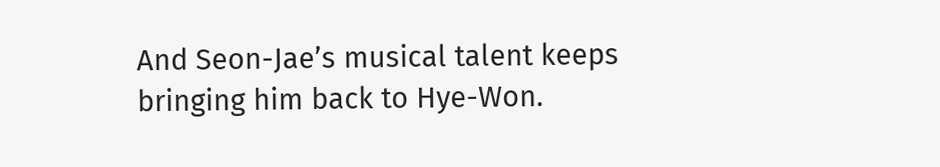And Seon-Jae’s musical talent keeps bringing him back to Hye-Won.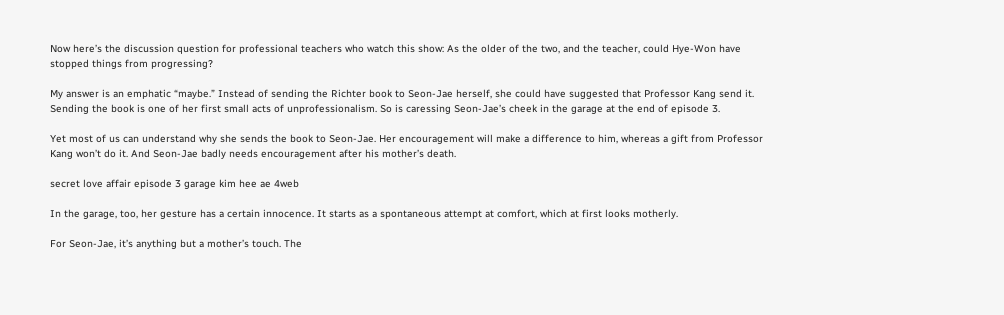Now here’s the discussion question for professional teachers who watch this show: As the older of the two, and the teacher, could Hye-Won have stopped things from progressing?

My answer is an emphatic “maybe.” Instead of sending the Richter book to Seon-Jae herself, she could have suggested that Professor Kang send it. Sending the book is one of her first small acts of unprofessionalism. So is caressing Seon-Jae’s cheek in the garage at the end of episode 3.

Yet most of us can understand why she sends the book to Seon-Jae. Her encouragement will make a difference to him, whereas a gift from Professor Kang won’t do it. And Seon-Jae badly needs encouragement after his mother’s death.

secret love affair episode 3 garage kim hee ae 4web

In the garage, too, her gesture has a certain innocence. It starts as a spontaneous attempt at comfort, which at first looks motherly.

For Seon-Jae, it’s anything but a mother’s touch. The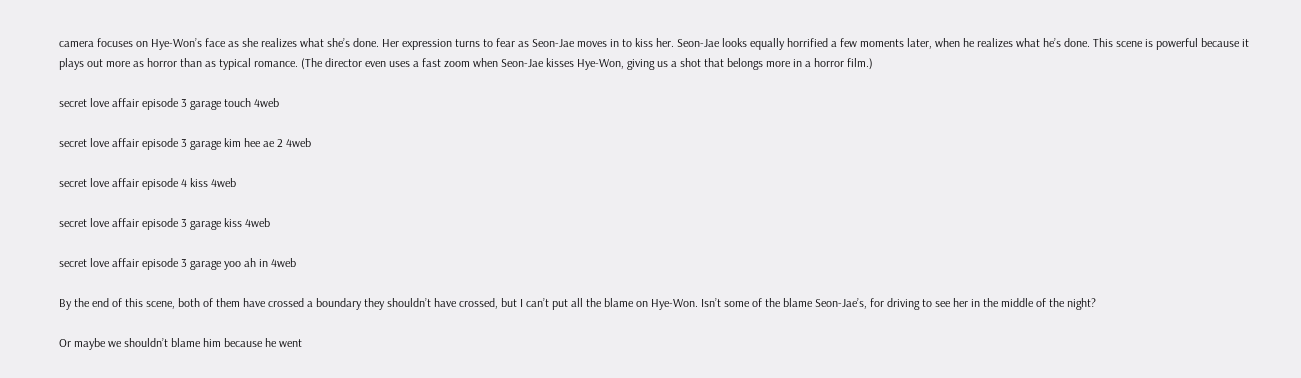camera focuses on Hye-Won’s face as she realizes what she’s done. Her expression turns to fear as Seon-Jae moves in to kiss her. Seon-Jae looks equally horrified a few moments later, when he realizes what he’s done. This scene is powerful because it plays out more as horror than as typical romance. (The director even uses a fast zoom when Seon-Jae kisses Hye-Won, giving us a shot that belongs more in a horror film.)

secret love affair episode 3 garage touch 4web

secret love affair episode 3 garage kim hee ae 2 4web

secret love affair episode 4 kiss 4web

secret love affair episode 3 garage kiss 4web

secret love affair episode 3 garage yoo ah in 4web

By the end of this scene, both of them have crossed a boundary they shouldn’t have crossed, but I can’t put all the blame on Hye-Won. Isn’t some of the blame Seon-Jae’s, for driving to see her in the middle of the night?

Or maybe we shouldn’t blame him because he went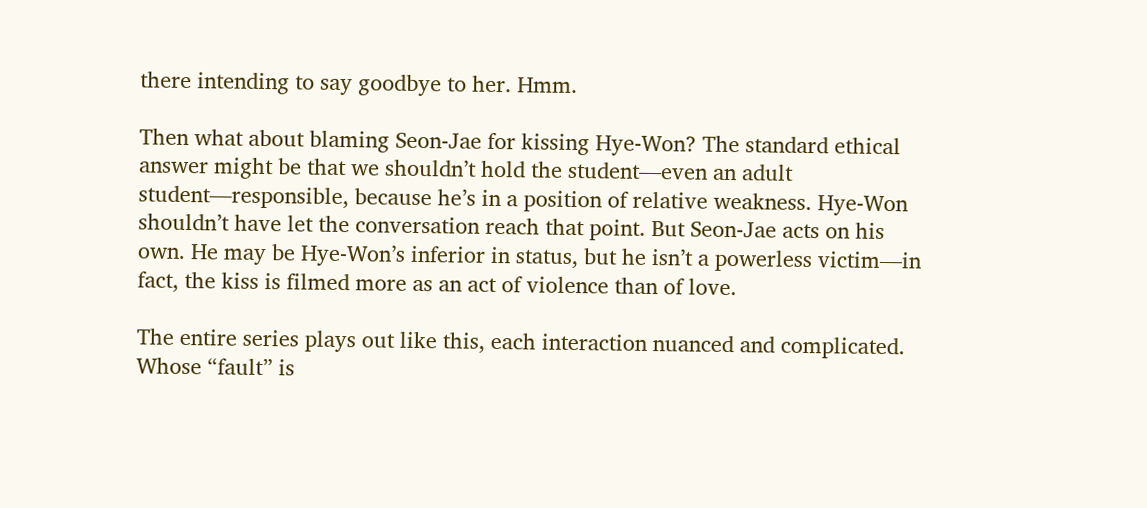there intending to say goodbye to her. Hmm.

Then what about blaming Seon-Jae for kissing Hye-Won? The standard ethical answer might be that we shouldn’t hold the student—even an adult student—responsible, because he’s in a position of relative weakness. Hye-Won shouldn’t have let the conversation reach that point. But Seon-Jae acts on his own. He may be Hye-Won’s inferior in status, but he isn’t a powerless victim—in fact, the kiss is filmed more as an act of violence than of love.

The entire series plays out like this, each interaction nuanced and complicated. Whose “fault” is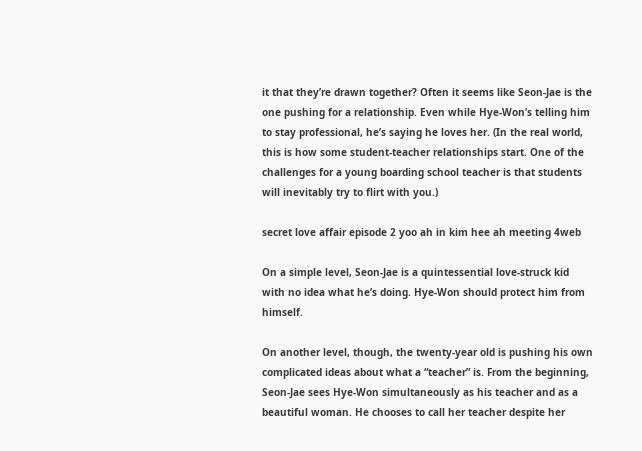it that they’re drawn together? Often it seems like Seon-Jae is the one pushing for a relationship. Even while Hye-Won’s telling him to stay professional, he’s saying he loves her. (In the real world, this is how some student-teacher relationships start. One of the challenges for a young boarding school teacher is that students will inevitably try to flirt with you.)

secret love affair episode 2 yoo ah in kim hee ah meeting 4web

On a simple level, Seon-Jae is a quintessential love-struck kid with no idea what he’s doing. Hye-Won should protect him from himself.

On another level, though, the twenty-year old is pushing his own complicated ideas about what a “teacher” is. From the beginning, Seon-Jae sees Hye-Won simultaneously as his teacher and as a beautiful woman. He chooses to call her teacher despite her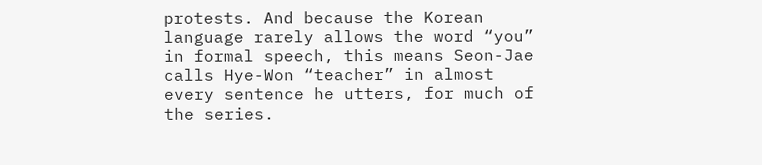protests. And because the Korean language rarely allows the word “you” in formal speech, this means Seon-Jae calls Hye-Won “teacher” in almost every sentence he utters, for much of the series.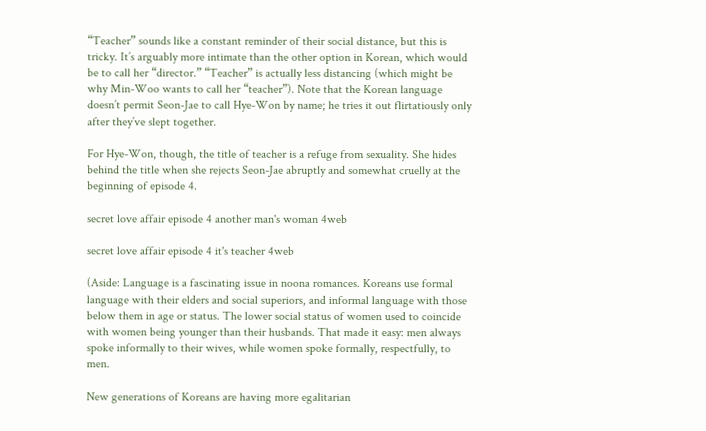“Teacher” sounds like a constant reminder of their social distance, but this is tricky. It’s arguably more intimate than the other option in Korean, which would be to call her “director.” “Teacher” is actually less distancing (which might be why Min-Woo wants to call her “teacher”). Note that the Korean language doesn’t permit Seon-Jae to call Hye-Won by name; he tries it out flirtatiously only after they’ve slept together.

For Hye-Won, though, the title of teacher is a refuge from sexuality. She hides behind the title when she rejects Seon-Jae abruptly and somewhat cruelly at the beginning of episode 4.

secret love affair episode 4 another man's woman 4web

secret love affair episode 4 it's teacher 4web

(Aside: Language is a fascinating issue in noona romances. Koreans use formal language with their elders and social superiors, and informal language with those below them in age or status. The lower social status of women used to coincide with women being younger than their husbands. That made it easy: men always spoke informally to their wives, while women spoke formally, respectfully, to men.

New generations of Koreans are having more egalitarian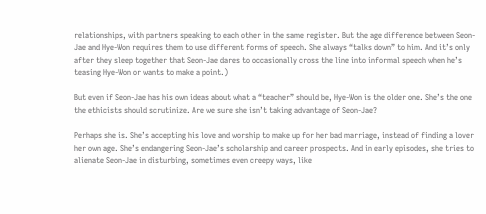relationships, with partners speaking to each other in the same register. But the age difference between Seon-Jae and Hye-Won requires them to use different forms of speech. She always “talks down” to him. And it’s only after they sleep together that Seon-Jae dares to occasionally cross the line into informal speech when he’s teasing Hye-Won or wants to make a point.)

But even if Seon-Jae has his own ideas about what a “teacher” should be, Hye-Won is the older one. She’s the one the ethicists should scrutinize. Are we sure she isn’t taking advantage of Seon-Jae?

Perhaps she is. She’s accepting his love and worship to make up for her bad marriage, instead of finding a lover her own age. She’s endangering Seon-Jae’s scholarship and career prospects. And in early episodes, she tries to alienate Seon-Jae in disturbing, sometimes even creepy ways, like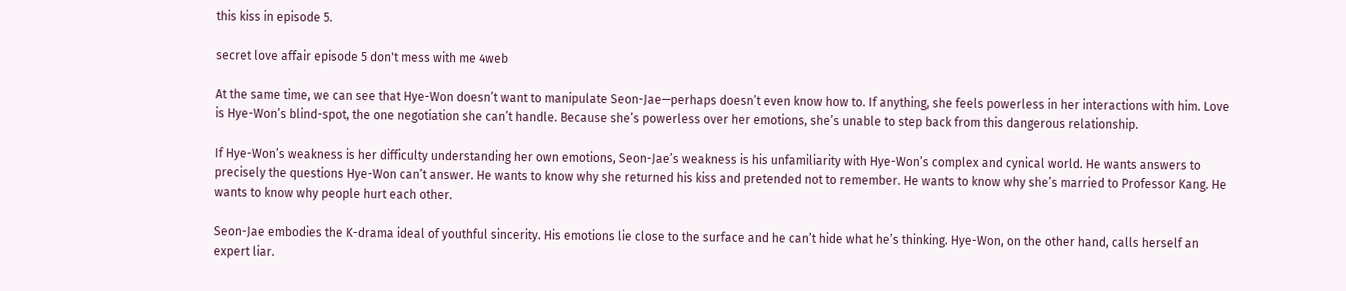this kiss in episode 5.

secret love affair episode 5 don't mess with me 4web

At the same time, we can see that Hye-Won doesn’t want to manipulate Seon-Jae—perhaps doesn’t even know how to. If anything, she feels powerless in her interactions with him. Love is Hye-Won’s blind-spot, the one negotiation she can’t handle. Because she’s powerless over her emotions, she’s unable to step back from this dangerous relationship.

If Hye-Won’s weakness is her difficulty understanding her own emotions, Seon-Jae’s weakness is his unfamiliarity with Hye-Won’s complex and cynical world. He wants answers to precisely the questions Hye-Won can’t answer. He wants to know why she returned his kiss and pretended not to remember. He wants to know why she’s married to Professor Kang. He wants to know why people hurt each other.

Seon-Jae embodies the K-drama ideal of youthful sincerity. His emotions lie close to the surface and he can’t hide what he’s thinking. Hye-Won, on the other hand, calls herself an expert liar.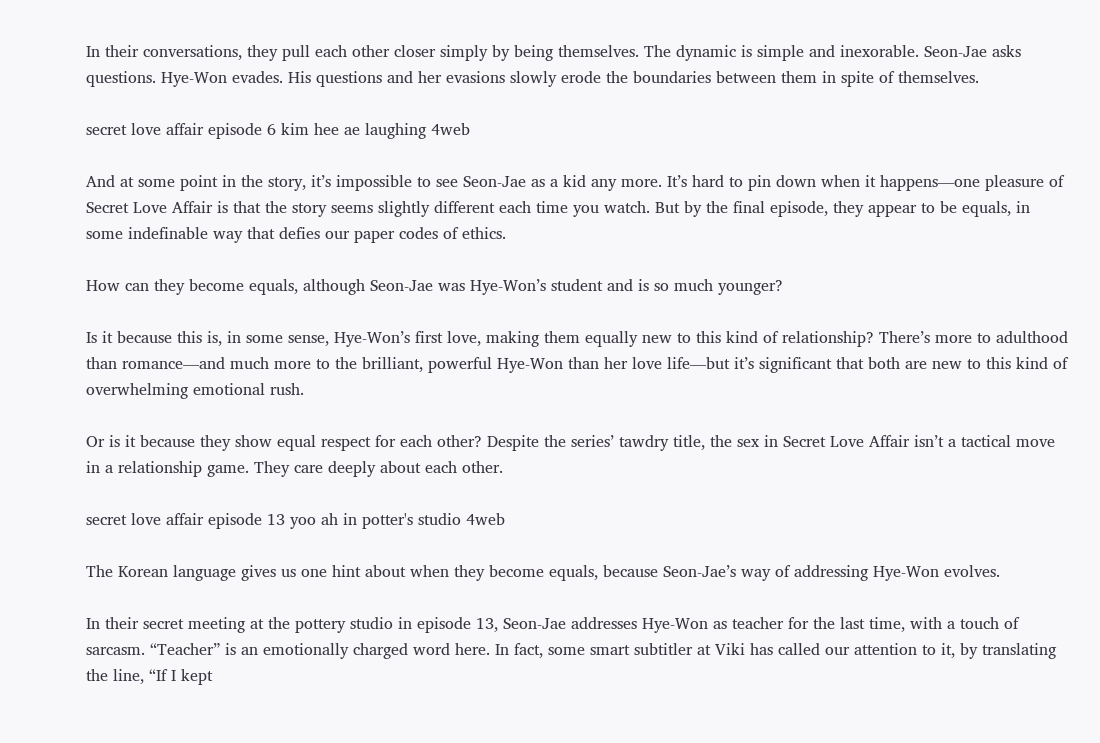In their conversations, they pull each other closer simply by being themselves. The dynamic is simple and inexorable. Seon-Jae asks questions. Hye-Won evades. His questions and her evasions slowly erode the boundaries between them in spite of themselves.

secret love affair episode 6 kim hee ae laughing 4web

And at some point in the story, it’s impossible to see Seon-Jae as a kid any more. It’s hard to pin down when it happens—one pleasure of Secret Love Affair is that the story seems slightly different each time you watch. But by the final episode, they appear to be equals, in some indefinable way that defies our paper codes of ethics.

How can they become equals, although Seon-Jae was Hye-Won’s student and is so much younger?

Is it because this is, in some sense, Hye-Won’s first love, making them equally new to this kind of relationship? There’s more to adulthood than romance—and much more to the brilliant, powerful Hye-Won than her love life—but it’s significant that both are new to this kind of overwhelming emotional rush.

Or is it because they show equal respect for each other? Despite the series’ tawdry title, the sex in Secret Love Affair isn’t a tactical move in a relationship game. They care deeply about each other.

secret love affair episode 13 yoo ah in potter's studio 4web

The Korean language gives us one hint about when they become equals, because Seon-Jae’s way of addressing Hye-Won evolves.

In their secret meeting at the pottery studio in episode 13, Seon-Jae addresses Hye-Won as teacher for the last time, with a touch of sarcasm. “Teacher” is an emotionally charged word here. In fact, some smart subtitler at Viki has called our attention to it, by translating the line, “If I kept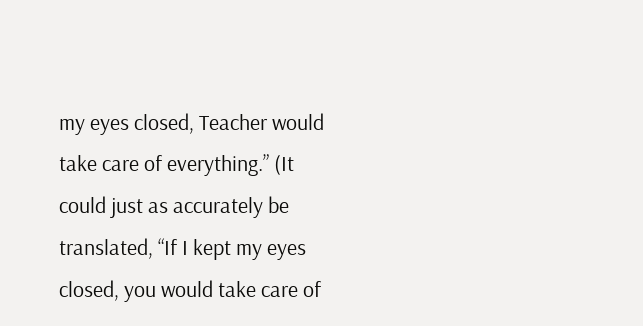my eyes closed, Teacher would take care of everything.” (It could just as accurately be translated, “If I kept my eyes closed, you would take care of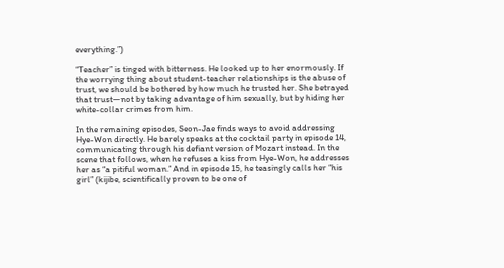everything.”)

“Teacher” is tinged with bitterness. He looked up to her enormously. If the worrying thing about student-teacher relationships is the abuse of trust, we should be bothered by how much he trusted her. She betrayed that trust—not by taking advantage of him sexually, but by hiding her white-collar crimes from him.

In the remaining episodes, Seon-Jae finds ways to avoid addressing Hye-Won directly. He barely speaks at the cocktail party in episode 14, communicating through his defiant version of Mozart instead. In the scene that follows, when he refuses a kiss from Hye-Won, he addresses her as “a pitiful woman.” And in episode 15, he teasingly calls her “his girl” (kijibe, scientifically proven to be one of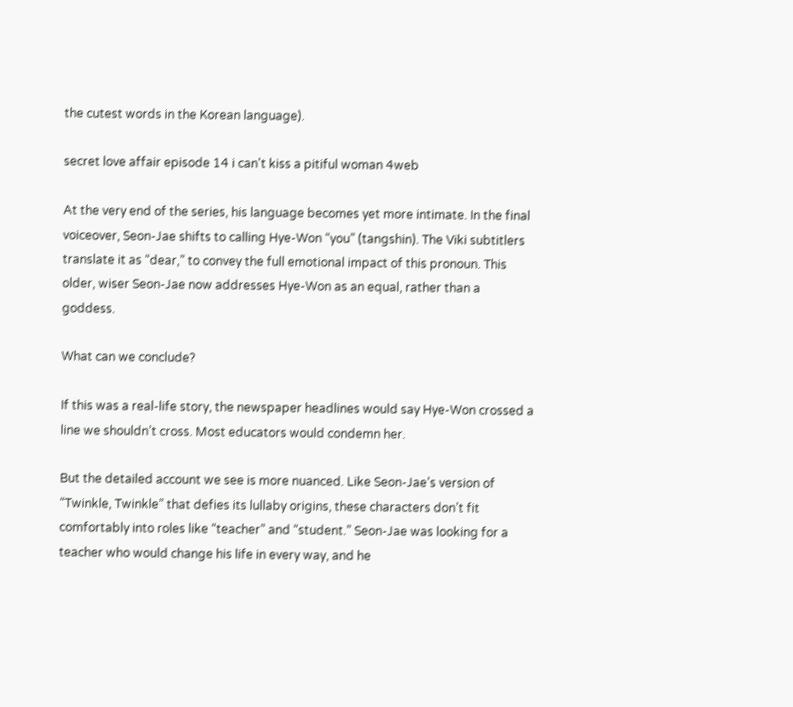the cutest words in the Korean language).

secret love affair episode 14 i can't kiss a pitiful woman 4web

At the very end of the series, his language becomes yet more intimate. In the final voiceover, Seon-Jae shifts to calling Hye-Won “you” (tangshin). The Viki subtitlers translate it as “dear,” to convey the full emotional impact of this pronoun. This older, wiser Seon-Jae now addresses Hye-Won as an equal, rather than a goddess.

What can we conclude?

If this was a real-life story, the newspaper headlines would say Hye-Won crossed a line we shouldn’t cross. Most educators would condemn her.

But the detailed account we see is more nuanced. Like Seon-Jae’s version of “Twinkle, Twinkle” that defies its lullaby origins, these characters don’t fit comfortably into roles like “teacher” and “student.” Seon-Jae was looking for a teacher who would change his life in every way, and he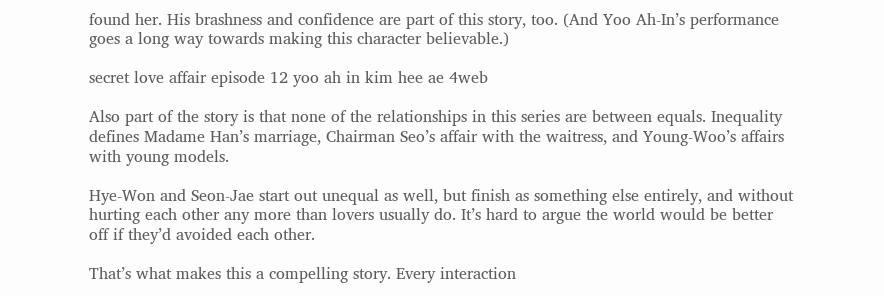found her. His brashness and confidence are part of this story, too. (And Yoo Ah-In’s performance goes a long way towards making this character believable.)

secret love affair episode 12 yoo ah in kim hee ae 4web

Also part of the story is that none of the relationships in this series are between equals. Inequality defines Madame Han’s marriage, Chairman Seo’s affair with the waitress, and Young-Woo’s affairs with young models.

Hye-Won and Seon-Jae start out unequal as well, but finish as something else entirely, and without hurting each other any more than lovers usually do. It’s hard to argue the world would be better off if they’d avoided each other.

That’s what makes this a compelling story. Every interaction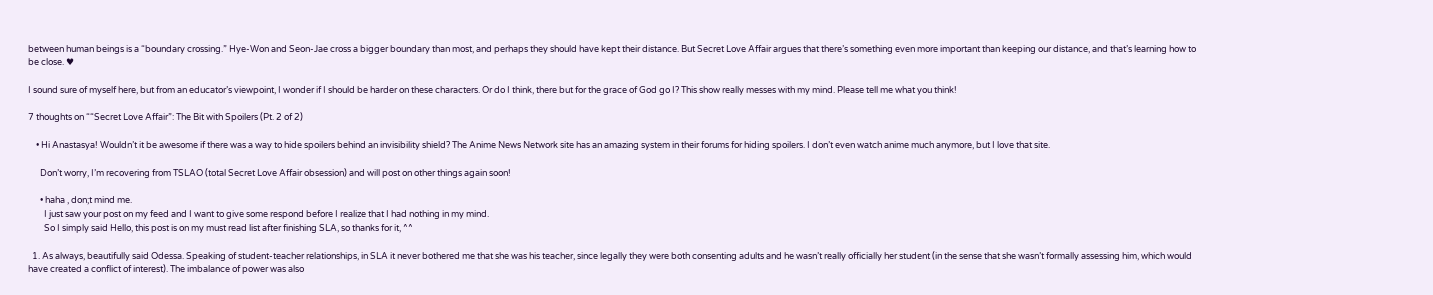between human beings is a “boundary crossing.” Hye-Won and Seon-Jae cross a bigger boundary than most, and perhaps they should have kept their distance. But Secret Love Affair argues that there’s something even more important than keeping our distance, and that’s learning how to be close. ♥

I sound sure of myself here, but from an educator’s viewpoint, I wonder if I should be harder on these characters. Or do I think, there but for the grace of God go I? This show really messes with my mind. Please tell me what you think!

7 thoughts on ““Secret Love Affair”: The Bit with Spoilers (Pt. 2 of 2)

    • Hi Anastasya! Wouldn’t it be awesome if there was a way to hide spoilers behind an invisibility shield? The Anime News Network site has an amazing system in their forums for hiding spoilers. I don’t even watch anime much anymore, but I love that site.

      Don’t worry, I’m recovering from TSLAO (total Secret Love Affair obsession) and will post on other things again soon!

      • haha , don;t mind me.
        I just saw your post on my feed and I want to give some respond before I realize that I had nothing in my mind.
        So I simply said Hello, this post is on my must read list after finishing SLA, so thanks for it, ^^

  1. As always, beautifully said Odessa. Speaking of student-teacher relationships, in SLA it never bothered me that she was his teacher, since legally they were both consenting adults and he wasn’t really officially her student (in the sense that she wasn’t formally assessing him, which would have created a conflict of interest). The imbalance of power was also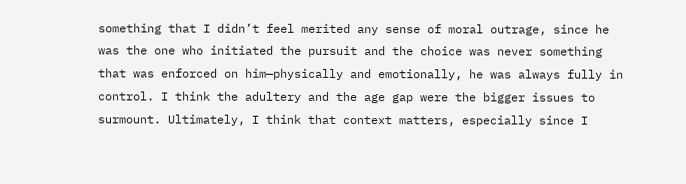something that I didn’t feel merited any sense of moral outrage, since he was the one who initiated the pursuit and the choice was never something that was enforced on him—physically and emotionally, he was always fully in control. I think the adultery and the age gap were the bigger issues to surmount. Ultimately, I think that context matters, especially since I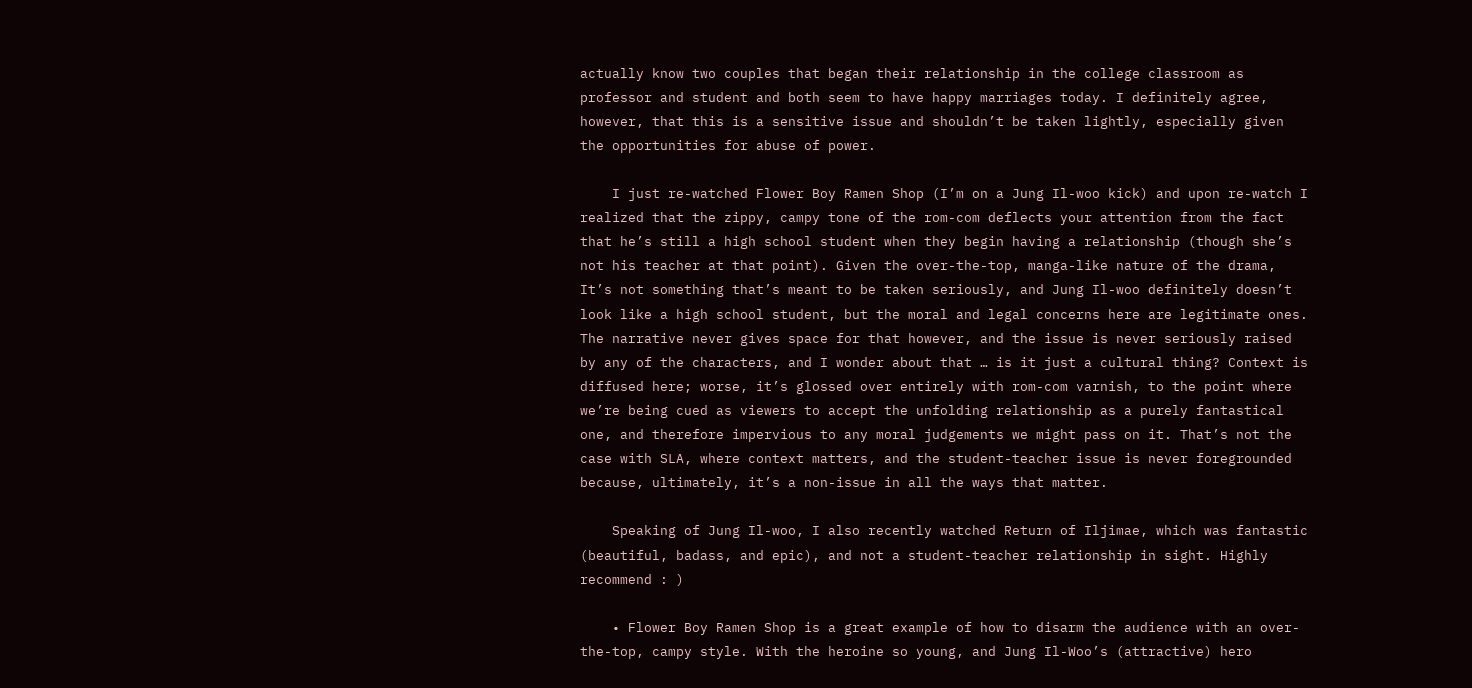actually know two couples that began their relationship in the college classroom as professor and student and both seem to have happy marriages today. I definitely agree, however, that this is a sensitive issue and shouldn’t be taken lightly, especially given the opportunities for abuse of power.

    I just re-watched Flower Boy Ramen Shop (I’m on a Jung Il-woo kick) and upon re-watch I realized that the zippy, campy tone of the rom-com deflects your attention from the fact that he’s still a high school student when they begin having a relationship (though she’s not his teacher at that point). Given the over-the-top, manga-like nature of the drama, It’s not something that’s meant to be taken seriously, and Jung Il-woo definitely doesn’t look like a high school student, but the moral and legal concerns here are legitimate ones. The narrative never gives space for that however, and the issue is never seriously raised by any of the characters, and I wonder about that … is it just a cultural thing? Context is diffused here; worse, it’s glossed over entirely with rom-com varnish, to the point where we’re being cued as viewers to accept the unfolding relationship as a purely fantastical one, and therefore impervious to any moral judgements we might pass on it. That’s not the case with SLA, where context matters, and the student-teacher issue is never foregrounded because, ultimately, it’s a non-issue in all the ways that matter.

    Speaking of Jung Il-woo, I also recently watched Return of Iljimae, which was fantastic (beautiful, badass, and epic), and not a student-teacher relationship in sight. Highly recommend : )

    • Flower Boy Ramen Shop is a great example of how to disarm the audience with an over-the-top, campy style. With the heroine so young, and Jung Il-Woo’s (attractive) hero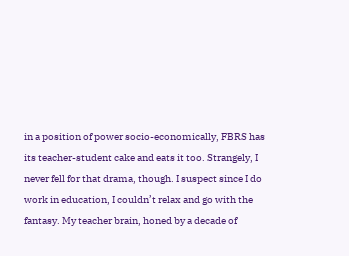in a position of power socio-economically, FBRS has its teacher-student cake and eats it too. Strangely, I never fell for that drama, though. I suspect since I do work in education, I couldn’t relax and go with the fantasy. My teacher brain, honed by a decade of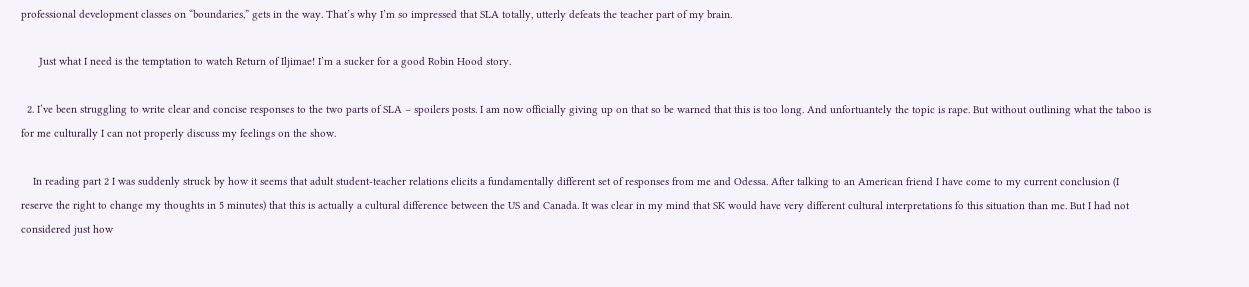professional development classes on “boundaries,” gets in the way. That’s why I’m so impressed that SLA totally, utterly defeats the teacher part of my brain.

      Just what I need is the temptation to watch Return of Iljimae! I’m a sucker for a good Robin Hood story.

  2. I’ve been struggling to write clear and concise responses to the two parts of SLA – spoilers posts. I am now officially giving up on that so be warned that this is too long. And unfortuantely the topic is rape. But without outlining what the taboo is for me culturally I can not properly discuss my feelings on the show.

    In reading part 2 I was suddenly struck by how it seems that adult student-teacher relations elicits a fundamentally different set of responses from me and Odessa. After talking to an American friend I have come to my current conclusion (I reserve the right to change my thoughts in 5 minutes) that this is actually a cultural difference between the US and Canada. It was clear in my mind that SK would have very different cultural interpretations fo this situation than me. But I had not considered just how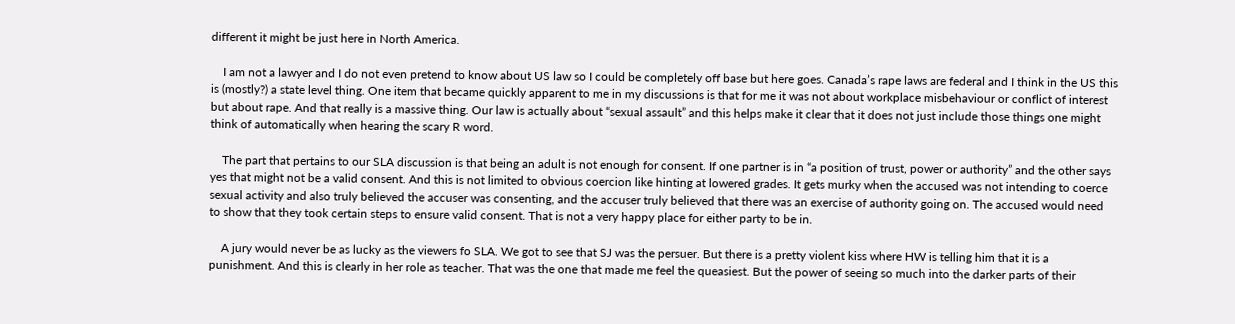different it might be just here in North America.

    I am not a lawyer and I do not even pretend to know about US law so I could be completely off base but here goes. Canada’s rape laws are federal and I think in the US this is (mostly?) a state level thing. One item that became quickly apparent to me in my discussions is that for me it was not about workplace misbehaviour or conflict of interest but about rape. And that really is a massive thing. Our law is actually about “sexual assault” and this helps make it clear that it does not just include those things one might think of automatically when hearing the scary R word.

    The part that pertains to our SLA discussion is that being an adult is not enough for consent. If one partner is in “a position of trust, power or authority” and the other says yes that might not be a valid consent. And this is not limited to obvious coercion like hinting at lowered grades. It gets murky when the accused was not intending to coerce sexual activity and also truly believed the accuser was consenting, and the accuser truly believed that there was an exercise of authority going on. The accused would need to show that they took certain steps to ensure valid consent. That is not a very happy place for either party to be in.

    A jury would never be as lucky as the viewers fo SLA. We got to see that SJ was the persuer. But there is a pretty violent kiss where HW is telling him that it is a punishment. And this is clearly in her role as teacher. That was the one that made me feel the queasiest. But the power of seeing so much into the darker parts of their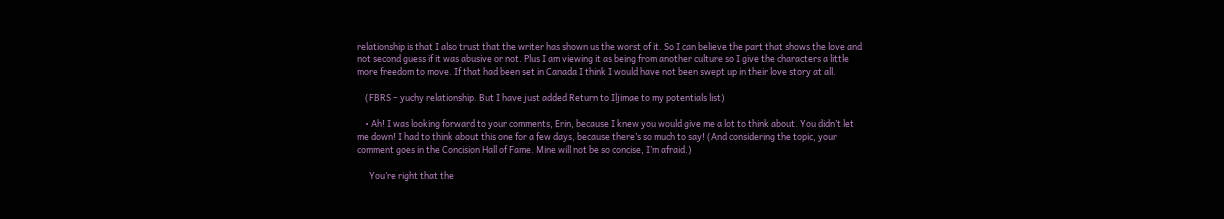relationship is that I also trust that the writer has shown us the worst of it. So I can believe the part that shows the love and not second guess if it was abusive or not. Plus I am viewing it as being from another culture so I give the characters a little more freedom to move. If that had been set in Canada I think I would have not been swept up in their love story at all.

    (FBRS – yuchy relationship. But I have just added Return to Iljimae to my potentials list)

    • Ah! I was looking forward to your comments, Erin, because I knew you would give me a lot to think about. You didn’t let me down! I had to think about this one for a few days, because there’s so much to say! (And considering the topic, your comment goes in the Concision Hall of Fame. Mine will not be so concise, I’m afraid.)

      You’re right that the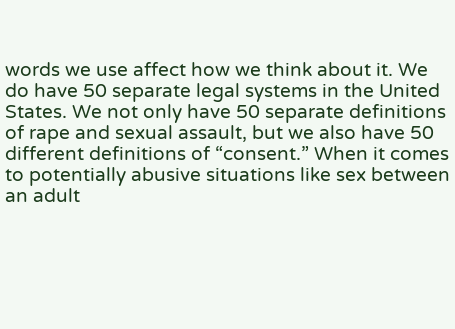words we use affect how we think about it. We do have 50 separate legal systems in the United States. We not only have 50 separate definitions of rape and sexual assault, but we also have 50 different definitions of “consent.” When it comes to potentially abusive situations like sex between an adult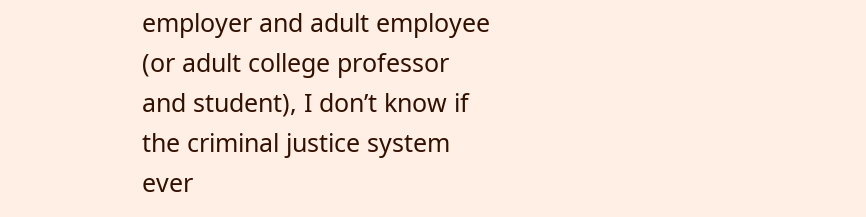employer and adult employee (or adult college professor and student), I don’t know if the criminal justice system ever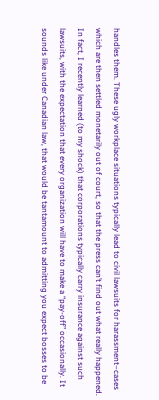handles them. These ugly workplace situations typically lead to civil lawsuits for harassment–cases which are then settled monetarily out of court, so that the press can’t find out what really happened. In fact, I recently learned (to my shock) that corporations typically carry insurance against such lawsuits, with the expectation that every organization will have to make a “pay-off” occasionally. It sounds like under Canadian law, that would be tantamount to admitting you expect bosses to be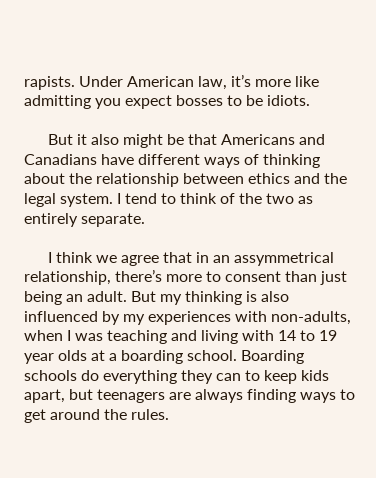rapists. Under American law, it’s more like admitting you expect bosses to be idiots.

      But it also might be that Americans and Canadians have different ways of thinking about the relationship between ethics and the legal system. I tend to think of the two as entirely separate.

      I think we agree that in an assymmetrical relationship, there’s more to consent than just being an adult. But my thinking is also influenced by my experiences with non-adults, when I was teaching and living with 14 to 19 year olds at a boarding school. Boarding schools do everything they can to keep kids apart, but teenagers are always finding ways to get around the rules.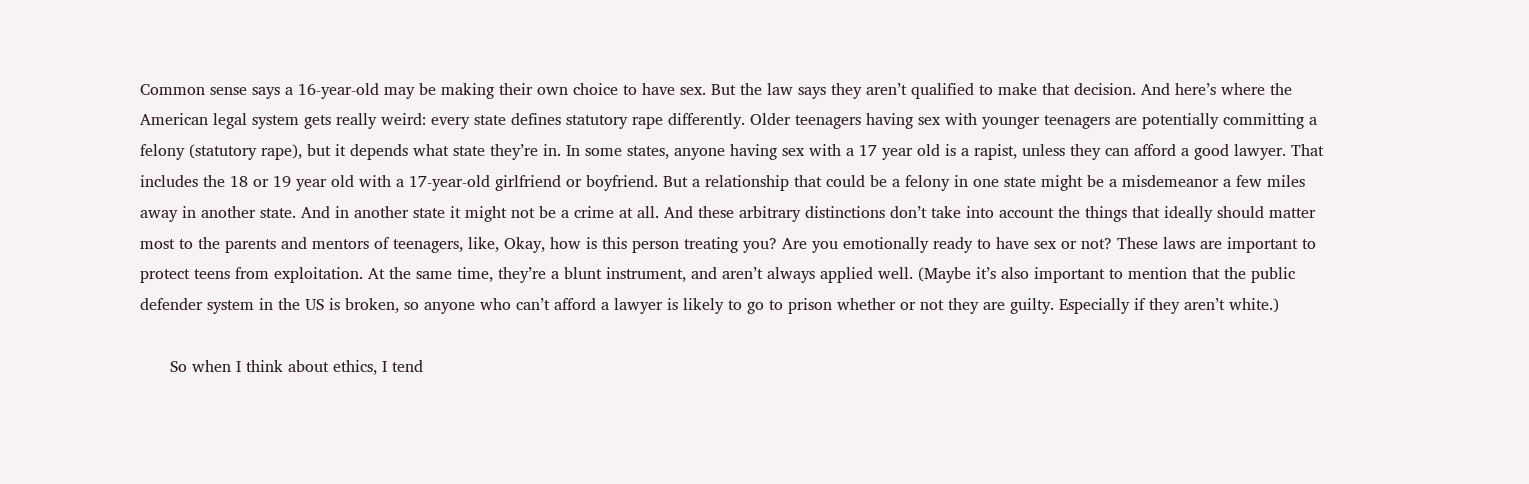Common sense says a 16-year-old may be making their own choice to have sex. But the law says they aren’t qualified to make that decision. And here’s where the American legal system gets really weird: every state defines statutory rape differently. Older teenagers having sex with younger teenagers are potentially committing a felony (statutory rape), but it depends what state they’re in. In some states, anyone having sex with a 17 year old is a rapist, unless they can afford a good lawyer. That includes the 18 or 19 year old with a 17-year-old girlfriend or boyfriend. But a relationship that could be a felony in one state might be a misdemeanor a few miles away in another state. And in another state it might not be a crime at all. And these arbitrary distinctions don’t take into account the things that ideally should matter most to the parents and mentors of teenagers, like, Okay, how is this person treating you? Are you emotionally ready to have sex or not? These laws are important to protect teens from exploitation. At the same time, they’re a blunt instrument, and aren’t always applied well. (Maybe it’s also important to mention that the public defender system in the US is broken, so anyone who can’t afford a lawyer is likely to go to prison whether or not they are guilty. Especially if they aren’t white.)

      So when I think about ethics, I tend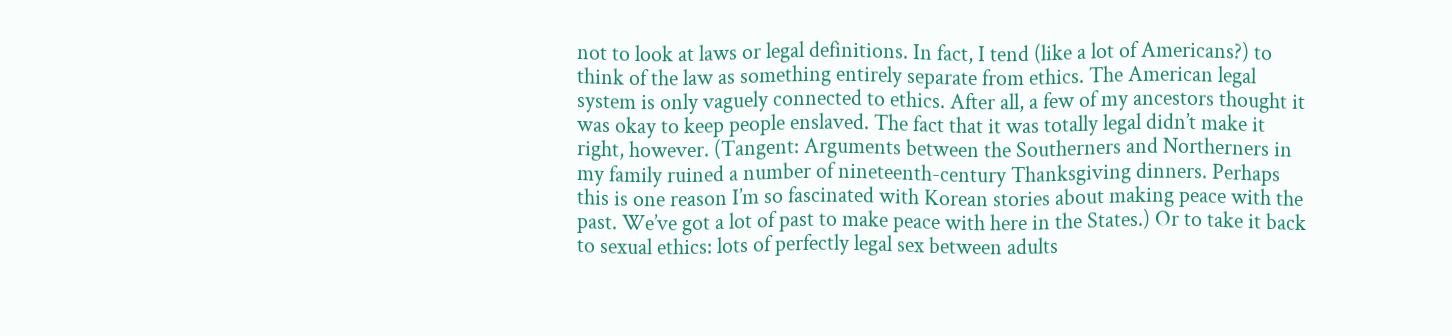not to look at laws or legal definitions. In fact, I tend (like a lot of Americans?) to think of the law as something entirely separate from ethics. The American legal system is only vaguely connected to ethics. After all, a few of my ancestors thought it was okay to keep people enslaved. The fact that it was totally legal didn’t make it right, however. (Tangent: Arguments between the Southerners and Northerners in my family ruined a number of nineteenth-century Thanksgiving dinners. Perhaps this is one reason I’m so fascinated with Korean stories about making peace with the past. We’ve got a lot of past to make peace with here in the States.) Or to take it back to sexual ethics: lots of perfectly legal sex between adults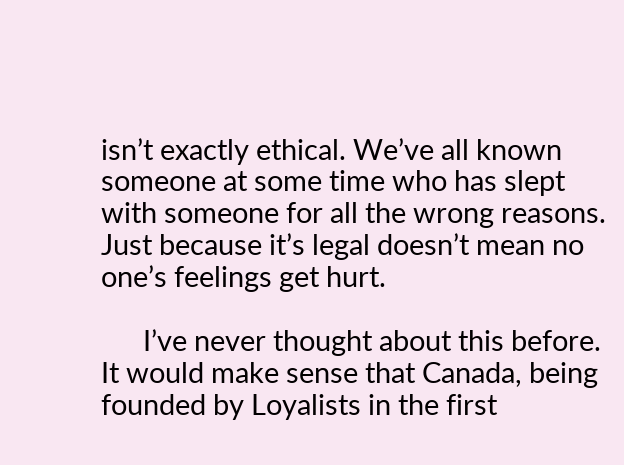isn’t exactly ethical. We’ve all known someone at some time who has slept with someone for all the wrong reasons. Just because it’s legal doesn’t mean no one’s feelings get hurt.

      I’ve never thought about this before. It would make sense that Canada, being founded by Loyalists in the first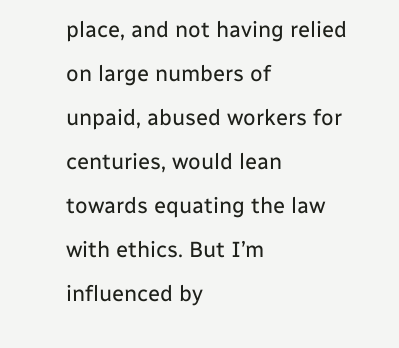place, and not having relied on large numbers of unpaid, abused workers for centuries, would lean towards equating the law with ethics. But I’m influenced by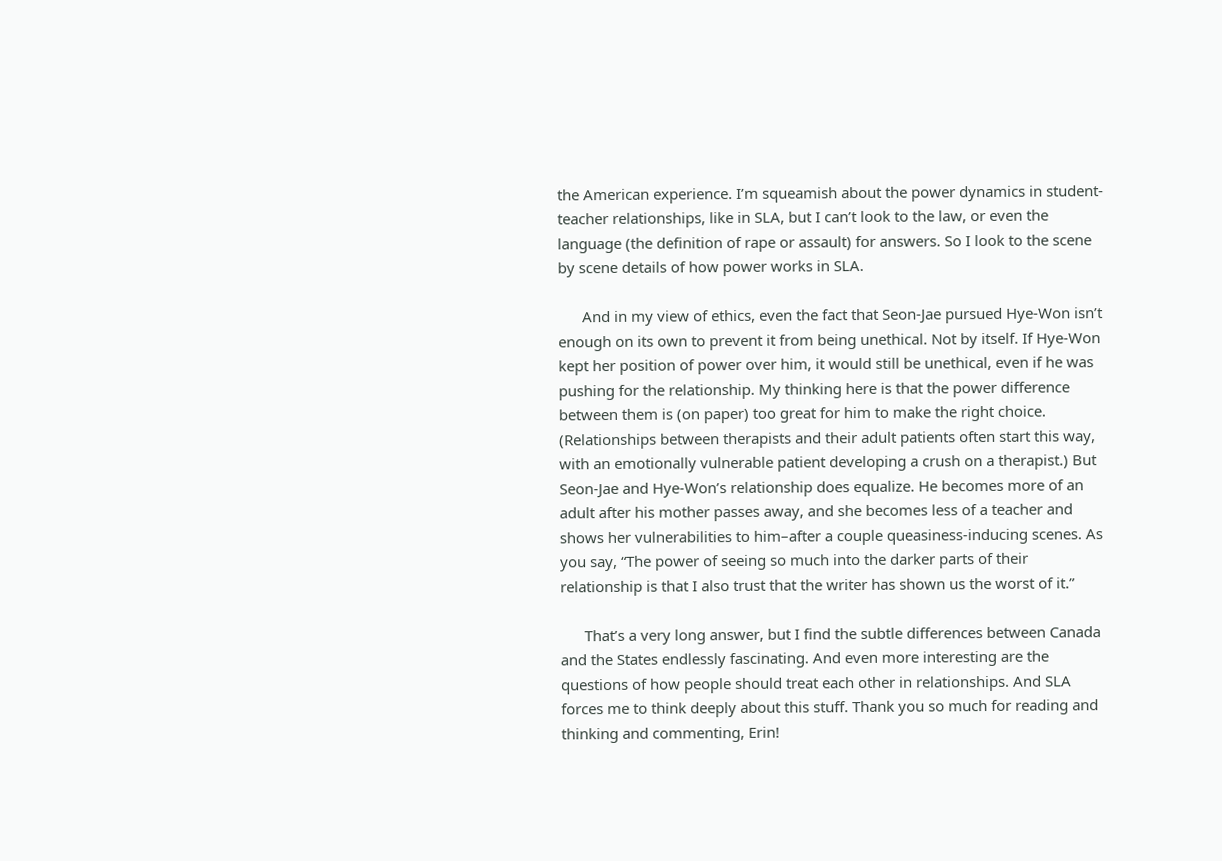the American experience. I’m squeamish about the power dynamics in student-teacher relationships, like in SLA, but I can’t look to the law, or even the language (the definition of rape or assault) for answers. So I look to the scene by scene details of how power works in SLA.

      And in my view of ethics, even the fact that Seon-Jae pursued Hye-Won isn’t enough on its own to prevent it from being unethical. Not by itself. If Hye-Won kept her position of power over him, it would still be unethical, even if he was pushing for the relationship. My thinking here is that the power difference between them is (on paper) too great for him to make the right choice. (Relationships between therapists and their adult patients often start this way, with an emotionally vulnerable patient developing a crush on a therapist.) But Seon-Jae and Hye-Won’s relationship does equalize. He becomes more of an adult after his mother passes away, and she becomes less of a teacher and shows her vulnerabilities to him–after a couple queasiness-inducing scenes. As you say, “The power of seeing so much into the darker parts of their relationship is that I also trust that the writer has shown us the worst of it.”

      That’s a very long answer, but I find the subtle differences between Canada and the States endlessly fascinating. And even more interesting are the questions of how people should treat each other in relationships. And SLA forces me to think deeply about this stuff. Thank you so much for reading and thinking and commenting, Erin!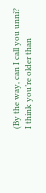(By the way, can I call you unni? I think you’re older than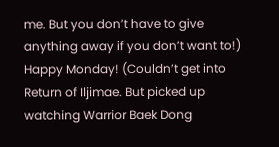me. But you don’t have to give anything away if you don’t want to!) Happy Monday! (Couldn’t get into Return of Iljimae. But picked up watching Warrior Baek Dong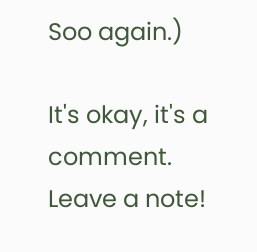Soo again.)

It's okay, it's a comment. Leave a note!